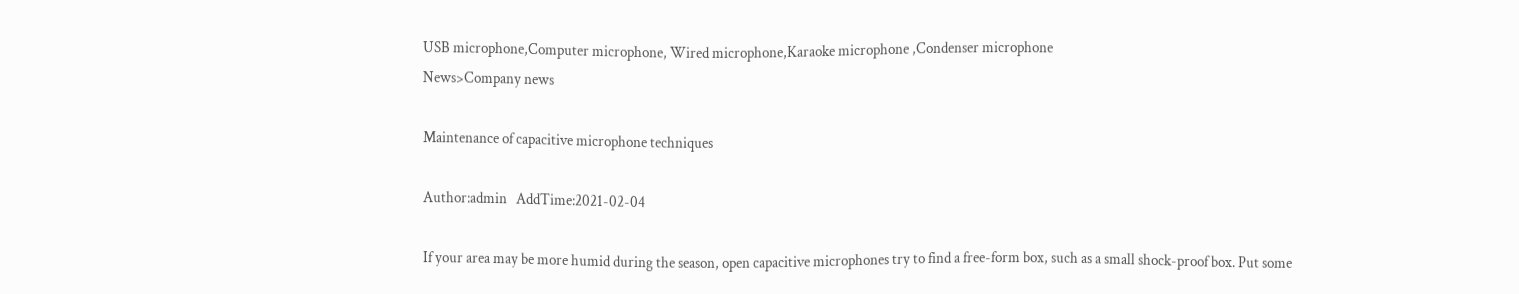USB microphone,Computer microphone, Wired microphone,Karaoke microphone ,Condenser microphone
News>Company news

Maintenance of capacitive microphone techniques

Author:admin   AddTime:2021-02-04

If your area may be more humid during the season, open capacitive microphones try to find a free-form box, such as a small shock-proof box. Put some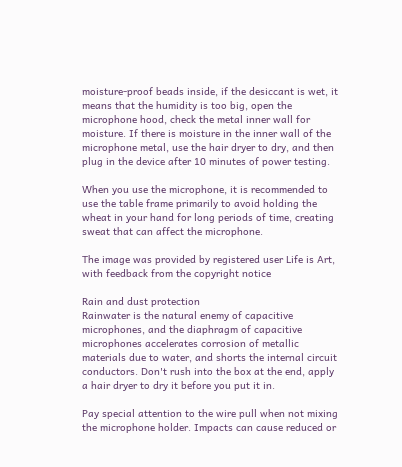moisture-proof beads inside, if the desiccant is wet, it means that the humidity is too big, open the microphone hood, check the metal inner wall for moisture. If there is moisture in the inner wall of the microphone metal, use the hair dryer to dry, and then plug in the device after 10 minutes of power testing.

When you use the microphone, it is recommended to use the table frame primarily to avoid holding the wheat in your hand for long periods of time, creating sweat that can affect the microphone.

The image was provided by registered user Life is Art, with feedback from the copyright notice

Rain and dust protection
Rainwater is the natural enemy of capacitive microphones, and the diaphragm of capacitive microphones accelerates corrosion of metallic materials due to water, and shorts the internal circuit conductors. Don't rush into the box at the end, apply a hair dryer to dry it before you put it in.

Pay special attention to the wire pull when not mixing the microphone holder. Impacts can cause reduced or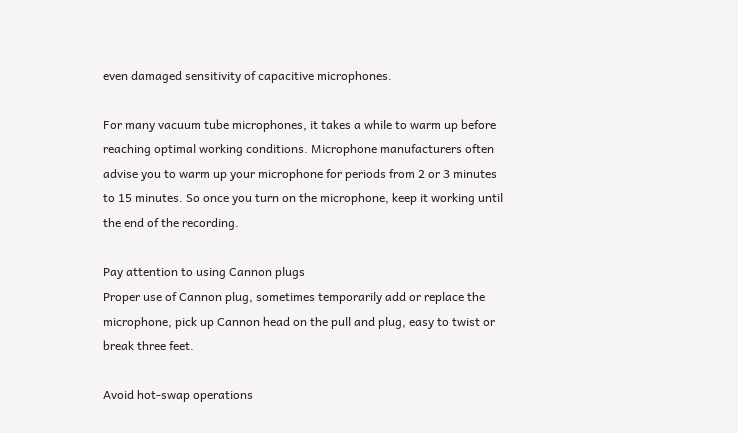even damaged sensitivity of capacitive microphones.

For many vacuum tube microphones, it takes a while to warm up before reaching optimal working conditions. Microphone manufacturers often advise you to warm up your microphone for periods from 2 or 3 minutes to 15 minutes. So once you turn on the microphone, keep it working until the end of the recording.

Pay attention to using Cannon plugs
Proper use of Cannon plug, sometimes temporarily add or replace the microphone, pick up Cannon head on the pull and plug, easy to twist or break three feet.

Avoid hot-swap operations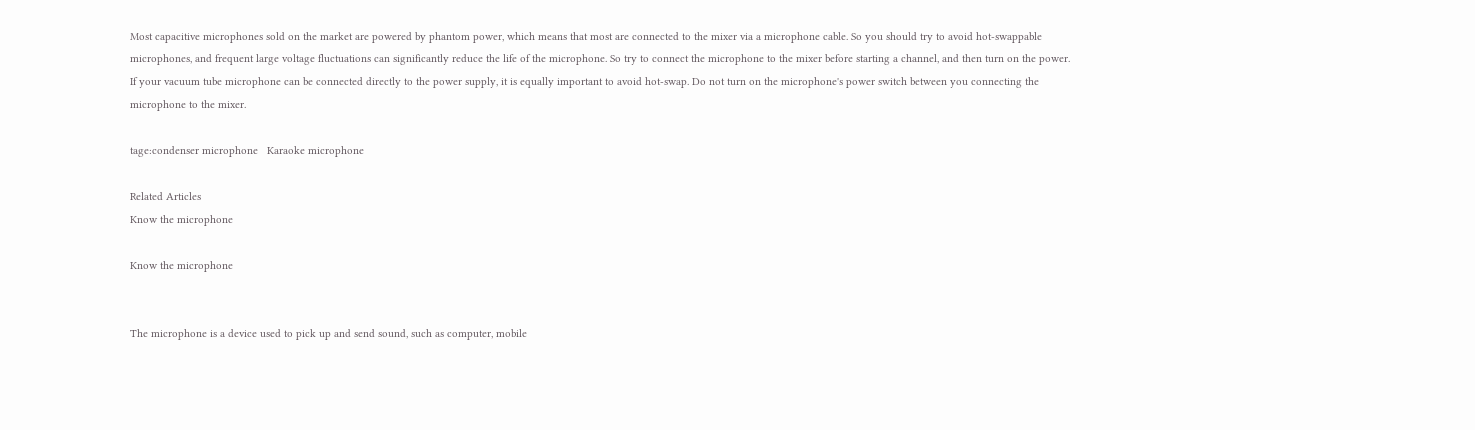Most capacitive microphones sold on the market are powered by phantom power, which means that most are connected to the mixer via a microphone cable. So you should try to avoid hot-swappable microphones, and frequent large voltage fluctuations can significantly reduce the life of the microphone. So try to connect the microphone to the mixer before starting a channel, and then turn on the power. If your vacuum tube microphone can be connected directly to the power supply, it is equally important to avoid hot-swap. Do not turn on the microphone's power switch between you connecting the microphone to the mixer.

tage:condenser microphone   Karaoke microphone

Related Articles
Know the microphone

Know the microphone


The microphone is a device used to pick up and send sound, such as computer, mobile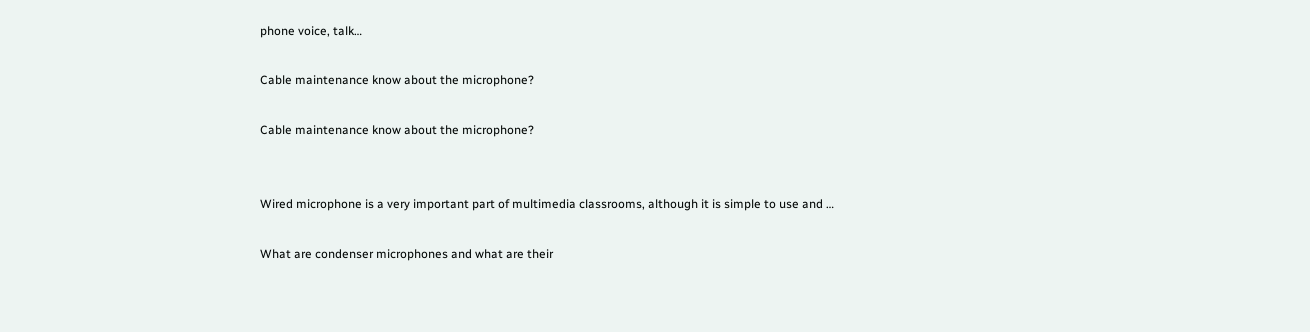phone voice, talk…

Cable maintenance know about the microphone?

Cable maintenance know about the microphone?


Wired microphone is a very important part of multimedia classrooms, although it is simple to use and …

What are condenser microphones and what are their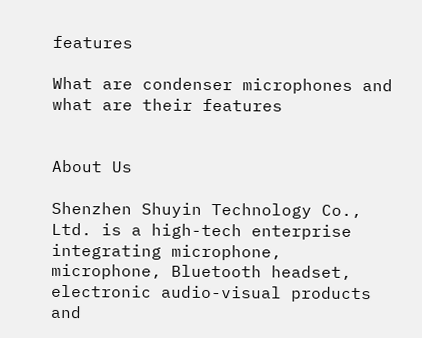features

What are condenser microphones and what are their features


About Us

Shenzhen Shuyin Technology Co., Ltd. is a high-tech enterprise integrating microphone, microphone, Bluetooth headset, electronic audio-visual products and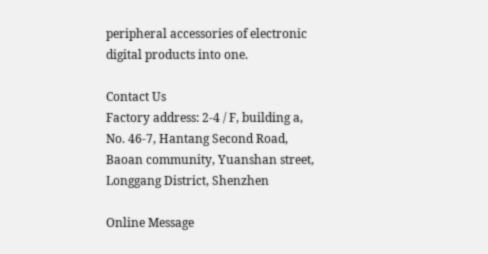peripheral accessories of electronic digital products into one.

Contact Us
Factory address: 2-4 / F, building a, No. 46-7, Hantang Second Road, Baoan community, Yuanshan street, Longgang District, Shenzhen

Online Message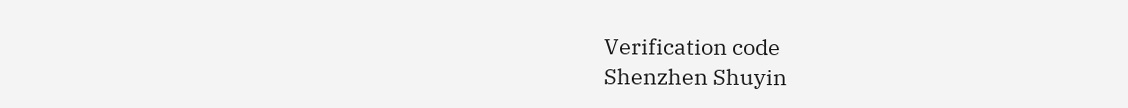Verification code
Shenzhen Shuyin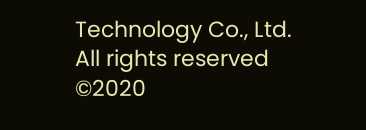Technology Co., Ltd. All rights reserved ©2020